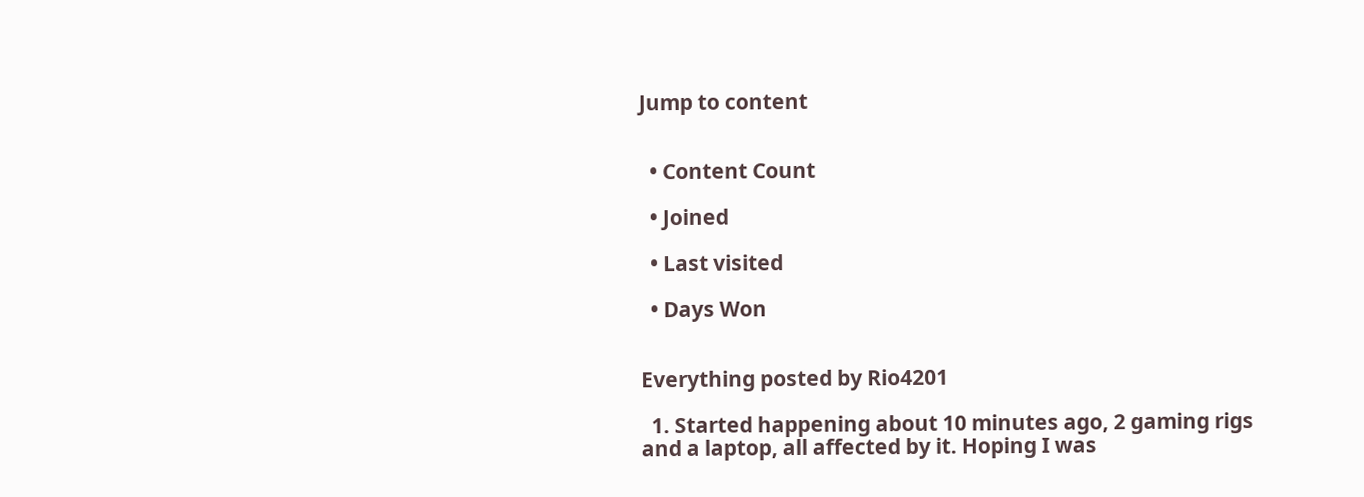Jump to content


  • Content Count

  • Joined

  • Last visited

  • Days Won


Everything posted by Rio4201

  1. Started happening about 10 minutes ago, 2 gaming rigs and a laptop, all affected by it. Hoping I was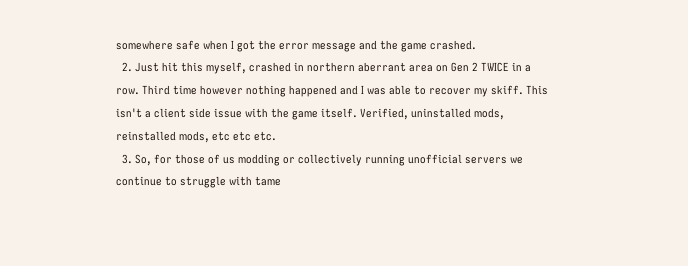somewhere safe when I got the error message and the game crashed.
  2. Just hit this myself, crashed in northern aberrant area on Gen 2 TWICE in a row. Third time however nothing happened and I was able to recover my skiff. This isn't a client side issue with the game itself. Verified, uninstalled mods, reinstalled mods, etc etc etc.
  3. So, for those of us modding or collectively running unofficial servers we continue to struggle with tame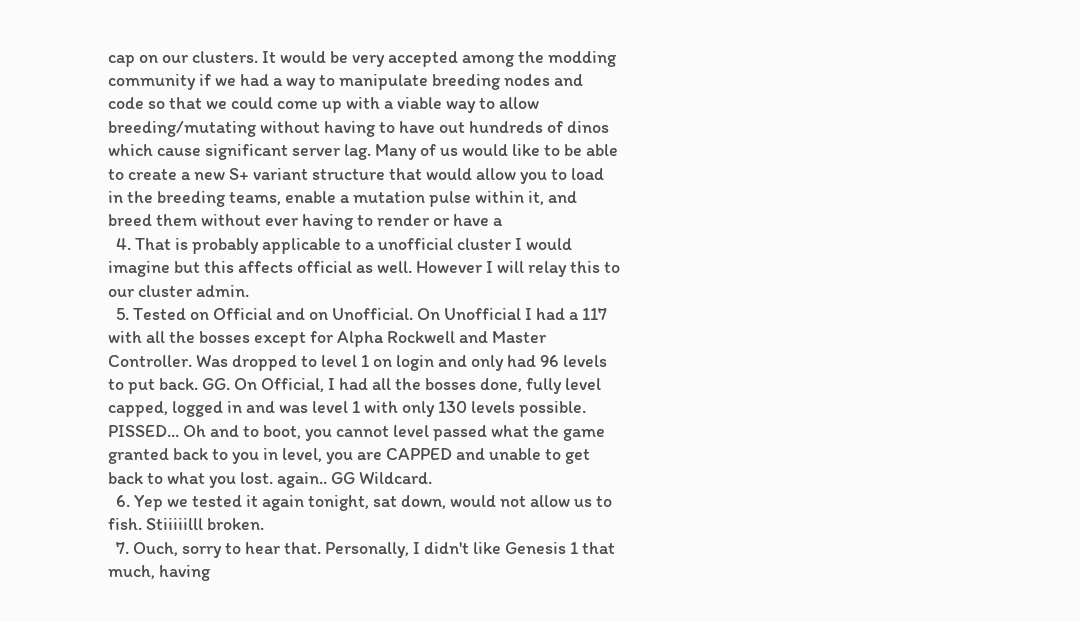cap on our clusters. It would be very accepted among the modding community if we had a way to manipulate breeding nodes and code so that we could come up with a viable way to allow breeding/mutating without having to have out hundreds of dinos which cause significant server lag. Many of us would like to be able to create a new S+ variant structure that would allow you to load in the breeding teams, enable a mutation pulse within it, and breed them without ever having to render or have a
  4. That is probably applicable to a unofficial cluster I would imagine but this affects official as well. However I will relay this to our cluster admin.
  5. Tested on Official and on Unofficial. On Unofficial I had a 117 with all the bosses except for Alpha Rockwell and Master Controller. Was dropped to level 1 on login and only had 96 levels to put back. GG. On Official, I had all the bosses done, fully level capped, logged in and was level 1 with only 130 levels possible. PISSED... Oh and to boot, you cannot level passed what the game granted back to you in level, you are CAPPED and unable to get back to what you lost. again.. GG Wildcard.
  6. Yep we tested it again tonight, sat down, would not allow us to fish. Stiiiiilll broken.
  7. Ouch, sorry to hear that. Personally, I didn't like Genesis 1 that much, having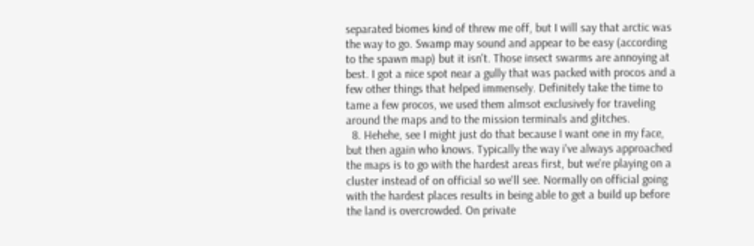separated biomes kind of threw me off, but I will say that arctic was the way to go. Swamp may sound and appear to be easy (according to the spawn map) but it isn't. Those insect swarms are annoying at best. I got a nice spot near a gully that was packed with procos and a few other things that helped immensely. Definitely take the time to tame a few procos, we used them almsot exclusively for traveling around the maps and to the mission terminals and glitches.
  8. Hehehe, see I might just do that because I want one in my face, but then again who knows. Typically the way i've always approached the maps is to go with the hardest areas first, but we're playing on a cluster instead of on official so we'll see. Normally on official going with the hardest places results in being able to get a build up before the land is overcrowded. On private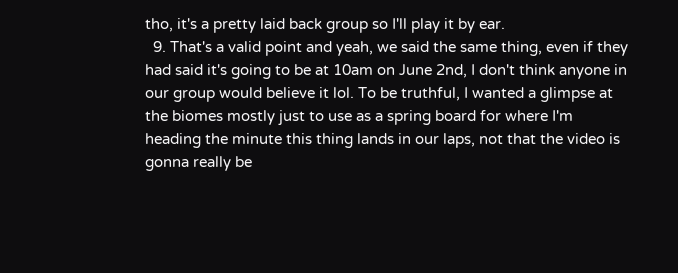tho, it's a pretty laid back group so I'll play it by ear.
  9. That's a valid point and yeah, we said the same thing, even if they had said it's going to be at 10am on June 2nd, I don't think anyone in our group would believe it lol. To be truthful, I wanted a glimpse at the biomes mostly just to use as a spring board for where I'm heading the minute this thing lands in our laps, not that the video is gonna really be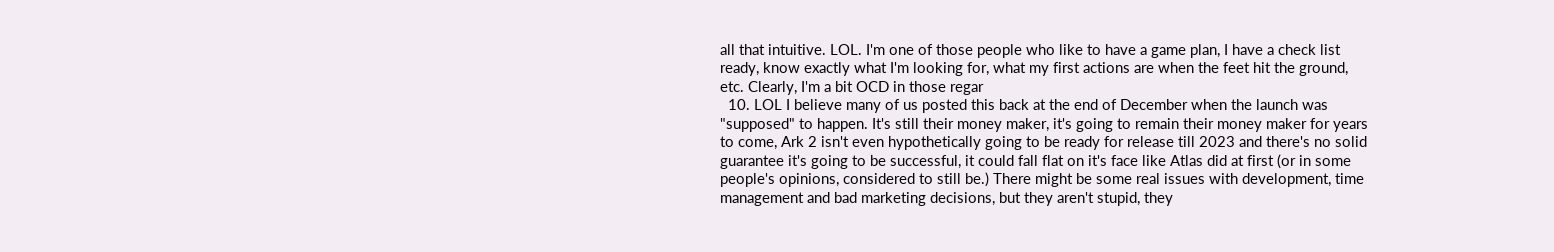all that intuitive. LOL. I'm one of those people who like to have a game plan, I have a check list ready, know exactly what I'm looking for, what my first actions are when the feet hit the ground, etc. Clearly, I'm a bit OCD in those regar
  10. LOL I believe many of us posted this back at the end of December when the launch was "supposed" to happen. It's still their money maker, it's going to remain their money maker for years to come, Ark 2 isn't even hypothetically going to be ready for release till 2023 and there's no solid guarantee it's going to be successful, it could fall flat on it's face like Atlas did at first (or in some people's opinions, considered to still be.) There might be some real issues with development, time management and bad marketing decisions, but they aren't stupid, they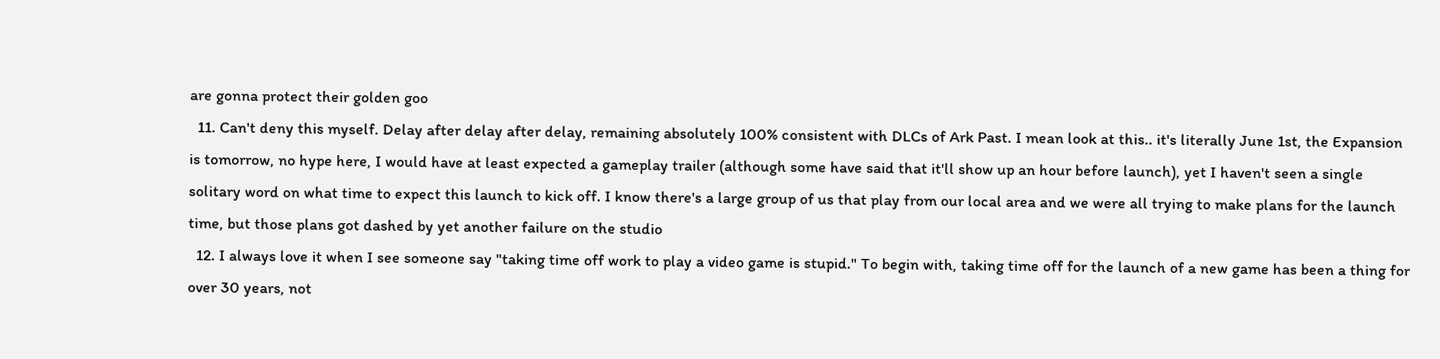are gonna protect their golden goo
  11. Can't deny this myself. Delay after delay after delay, remaining absolutely 100% consistent with DLCs of Ark Past. I mean look at this.. it's literally June 1st, the Expansion is tomorrow, no hype here, I would have at least expected a gameplay trailer (although some have said that it'll show up an hour before launch), yet I haven't seen a single solitary word on what time to expect this launch to kick off. I know there's a large group of us that play from our local area and we were all trying to make plans for the launch time, but those plans got dashed by yet another failure on the studio
  12. I always love it when I see someone say "taking time off work to play a video game is stupid." To begin with, taking time off for the launch of a new game has been a thing for over 30 years, not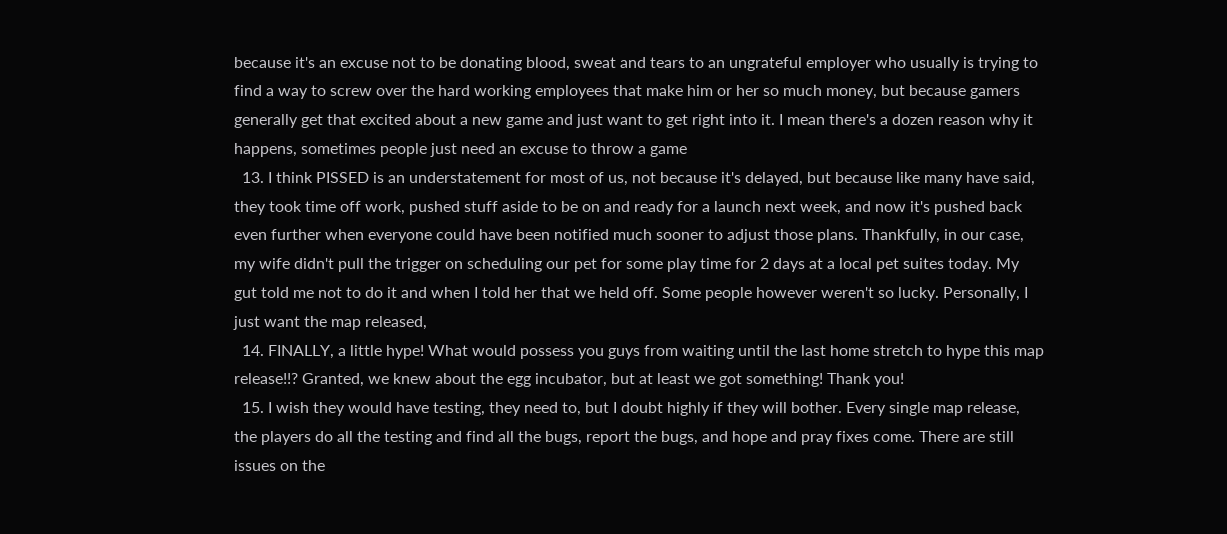because it's an excuse not to be donating blood, sweat and tears to an ungrateful employer who usually is trying to find a way to screw over the hard working employees that make him or her so much money, but because gamers generally get that excited about a new game and just want to get right into it. I mean there's a dozen reason why it happens, sometimes people just need an excuse to throw a game
  13. I think PISSED is an understatement for most of us, not because it's delayed, but because like many have said, they took time off work, pushed stuff aside to be on and ready for a launch next week, and now it's pushed back even further when everyone could have been notified much sooner to adjust those plans. Thankfully, in our case, my wife didn't pull the trigger on scheduling our pet for some play time for 2 days at a local pet suites today. My gut told me not to do it and when I told her that we held off. Some people however weren't so lucky. Personally, I just want the map released,
  14. FINALLY, a little hype! What would possess you guys from waiting until the last home stretch to hype this map release!!? Granted, we knew about the egg incubator, but at least we got something! Thank you!
  15. I wish they would have testing, they need to, but I doubt highly if they will bother. Every single map release, the players do all the testing and find all the bugs, report the bugs, and hope and pray fixes come. There are still issues on the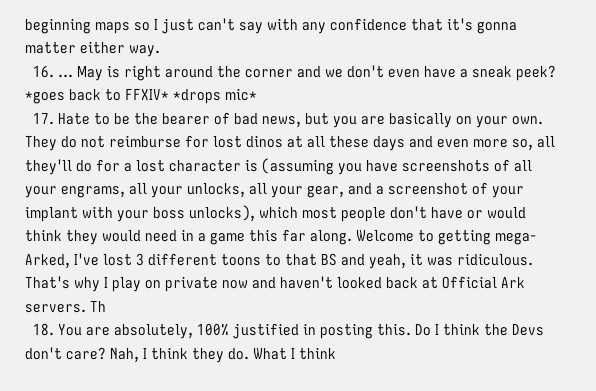beginning maps so I just can't say with any confidence that it's gonna matter either way.
  16. ... May is right around the corner and we don't even have a sneak peek? *goes back to FFXIV* *drops mic*
  17. Hate to be the bearer of bad news, but you are basically on your own. They do not reimburse for lost dinos at all these days and even more so, all they'll do for a lost character is (assuming you have screenshots of all your engrams, all your unlocks, all your gear, and a screenshot of your implant with your boss unlocks), which most people don't have or would think they would need in a game this far along. Welcome to getting mega-Arked, I've lost 3 different toons to that BS and yeah, it was ridiculous. That's why I play on private now and haven't looked back at Official Ark servers. Th
  18. You are absolutely, 100% justified in posting this. Do I think the Devs don't care? Nah, I think they do. What I think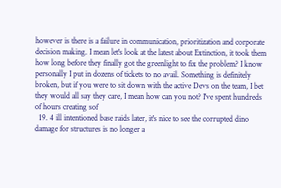however is there is a failure in communication, prioritization and corporate decision making. I mean let's look at the latest about Extinction, it took them how long before they finally got the greenlight to fix the problem? I know personally I put in dozens of tickets to no avail. Something is definitely broken, but if you were to sit down with the active Devs on the team, I bet they would all say they care, I mean how can you not? I've spent hundreds of hours creating sof
  19. 4 ill intentioned base raids later, it's nice to see the corrupted dino damage for structures is no longer a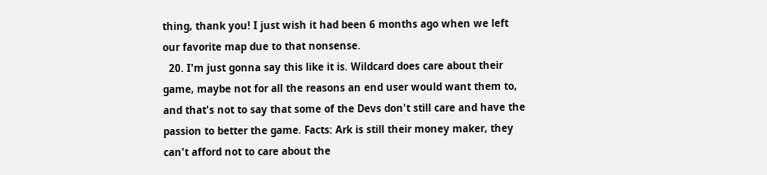thing, thank you! I just wish it had been 6 months ago when we left our favorite map due to that nonsense.
  20. I'm just gonna say this like it is. Wildcard does care about their game, maybe not for all the reasons an end user would want them to, and that's not to say that some of the Devs don't still care and have the passion to better the game. Facts: Ark is still their money maker, they can't afford not to care about the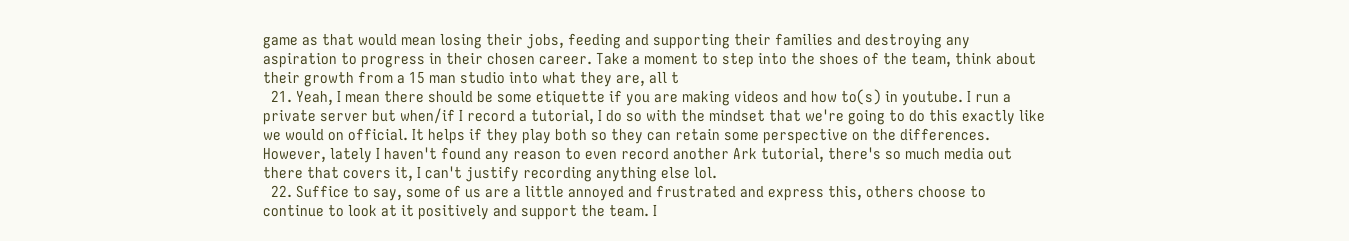game as that would mean losing their jobs, feeding and supporting their families and destroying any aspiration to progress in their chosen career. Take a moment to step into the shoes of the team, think about their growth from a 15 man studio into what they are, all t
  21. Yeah, I mean there should be some etiquette if you are making videos and how to(s) in youtube. I run a private server but when/if I record a tutorial, I do so with the mindset that we're going to do this exactly like we would on official. It helps if they play both so they can retain some perspective on the differences. However, lately I haven't found any reason to even record another Ark tutorial, there's so much media out there that covers it, I can't justify recording anything else lol.
  22. Suffice to say, some of us are a little annoyed and frustrated and express this, others choose to continue to look at it positively and support the team. I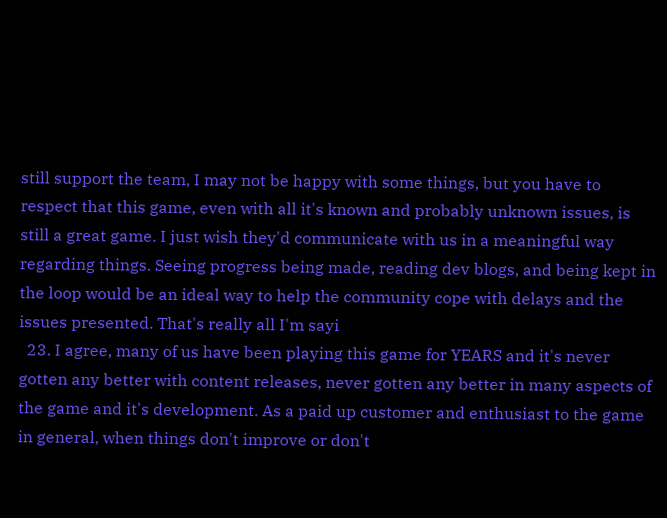still support the team, I may not be happy with some things, but you have to respect that this game, even with all it's known and probably unknown issues, is still a great game. I just wish they'd communicate with us in a meaningful way regarding things. Seeing progress being made, reading dev blogs, and being kept in the loop would be an ideal way to help the community cope with delays and the issues presented. That's really all I'm sayi
  23. I agree, many of us have been playing this game for YEARS and it's never gotten any better with content releases, never gotten any better in many aspects of the game and it's development. As a paid up customer and enthusiast to the game in general, when things don't improve or don't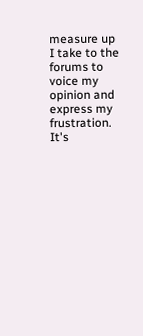measure up I take to the forums to voice my opinion and express my frustration. It's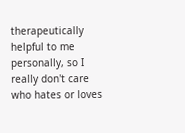therapeutically helpful to me personally, so I really don't care who hates or loves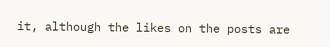it, although the likes on the posts are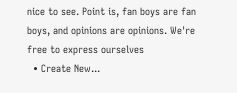nice to see. Point is, fan boys are fan boys, and opinions are opinions. We're free to express ourselves
  • Create New...